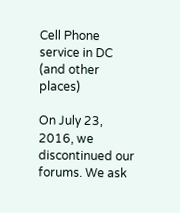Cell Phone service in DC (and other places)

On July 23, 2016, we discontinued our forums. We ask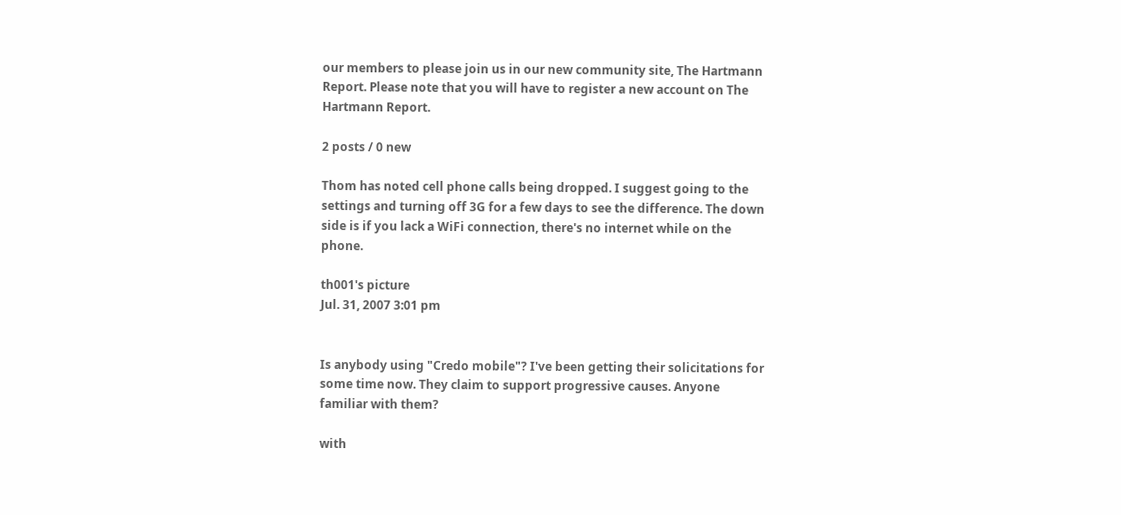our members to please join us in our new community site, The Hartmann Report. Please note that you will have to register a new account on The Hartmann Report.

2 posts / 0 new

Thom has noted cell phone calls being dropped. I suggest going to the settings and turning off 3G for a few days to see the difference. The down side is if you lack a WiFi connection, there's no internet while on the phone.

th001's picture
Jul. 31, 2007 3:01 pm


Is anybody using "Credo mobile"? I've been getting their solicitations for some time now. They claim to support progressive causes. Anyone familiar with them?

with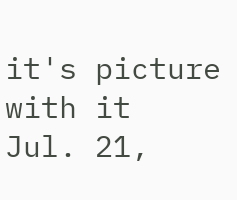it's picture
with it
Jul. 21,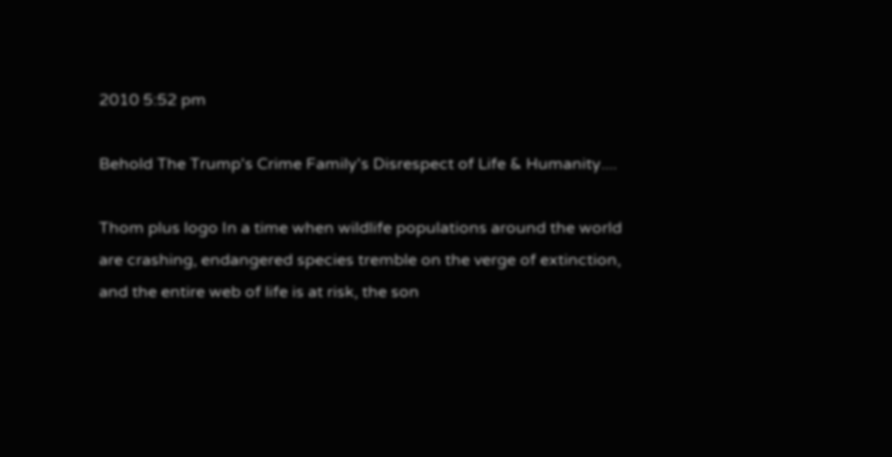2010 5:52 pm

Behold The Trump's Crime Family's Disrespect of Life & Humanity....

Thom plus logo In a time when wildlife populations around the world are crashing, endangered species tremble on the verge of extinction, and the entire web of life is at risk, the son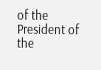of the President of the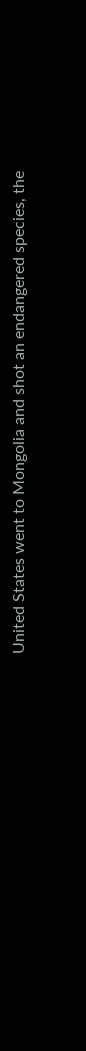United States went to Mongolia and shot an endangered species, the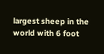largest sheep in the world with 6 foot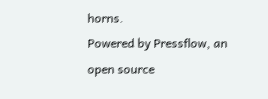horns.
Powered by Pressflow, an open source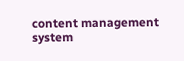content management system